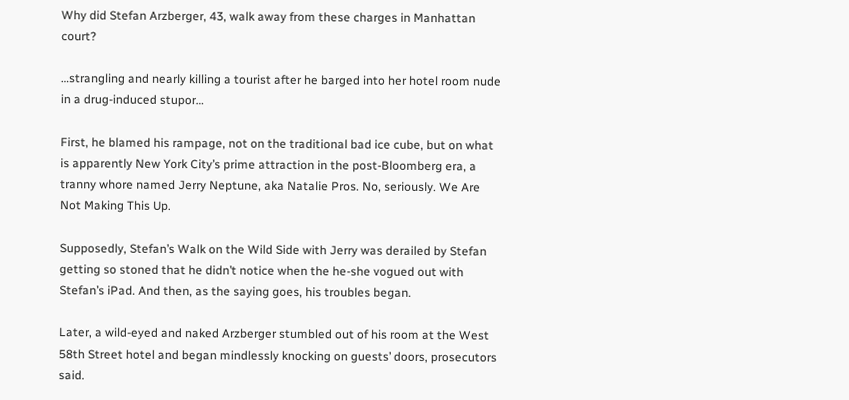Why did Stefan Arzberger, 43, walk away from these charges in Manhattan court?

…strangling and nearly killing a tourist after he barged into her hotel room nude in a drug-induced stupor…

First, he blamed his rampage, not on the traditional bad ice cube, but on what is apparently New York City’s prime attraction in the post-Bloomberg era, a tranny whore named Jerry Neptune, aka Natalie Pros. No, seriously. We Are Not Making This Up.

Supposedly, Stefan’s Walk on the Wild Side with Jerry was derailed by Stefan getting so stoned that he didn’t notice when the he-she vogued out with Stefan’s iPad. And then, as the saying goes, his troubles began.

Later, a wild-eyed and naked Arzberger stumbled out of his room at the West 58th Street hotel and began mindlessly knocking on guests’ doors, prosecutors said.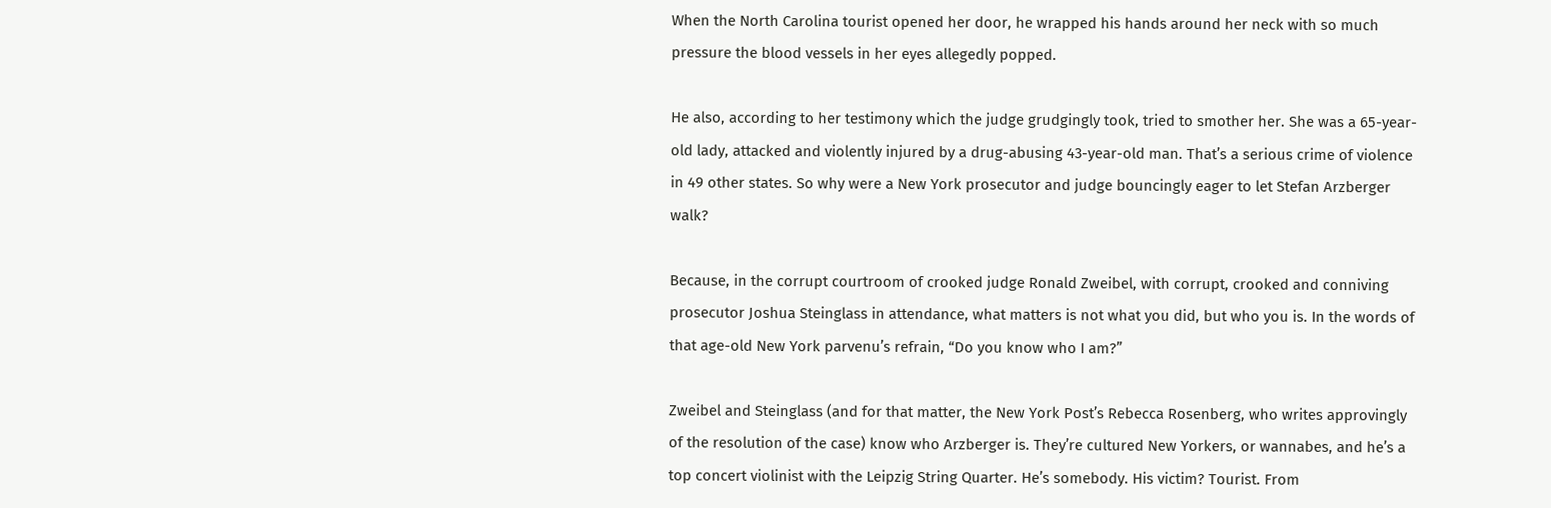When the North Carolina tourist opened her door, he wrapped his hands around her neck with so much pressure the blood vessels in her eyes allegedly popped.

He also, according to her testimony which the judge grudgingly took, tried to smother her. She was a 65-year-old lady, attacked and violently injured by a drug-abusing 43-year-old man. That’s a serious crime of violence in 49 other states. So why were a New York prosecutor and judge bouncingly eager to let Stefan Arzberger walk?

Because, in the corrupt courtroom of crooked judge Ronald Zweibel, with corrupt, crooked and conniving prosecutor Joshua Steinglass in attendance, what matters is not what you did, but who you is. In the words of that age-old New York parvenu’s refrain, “Do you know who I am?”

Zweibel and Steinglass (and for that matter, the New York Post’s Rebecca Rosenberg, who writes approvingly of the resolution of the case) know who Arzberger is. They’re cultured New Yorkers, or wannabes, and he’s a top concert violinist with the Leipzig String Quarter. He’s somebody. His victim? Tourist. From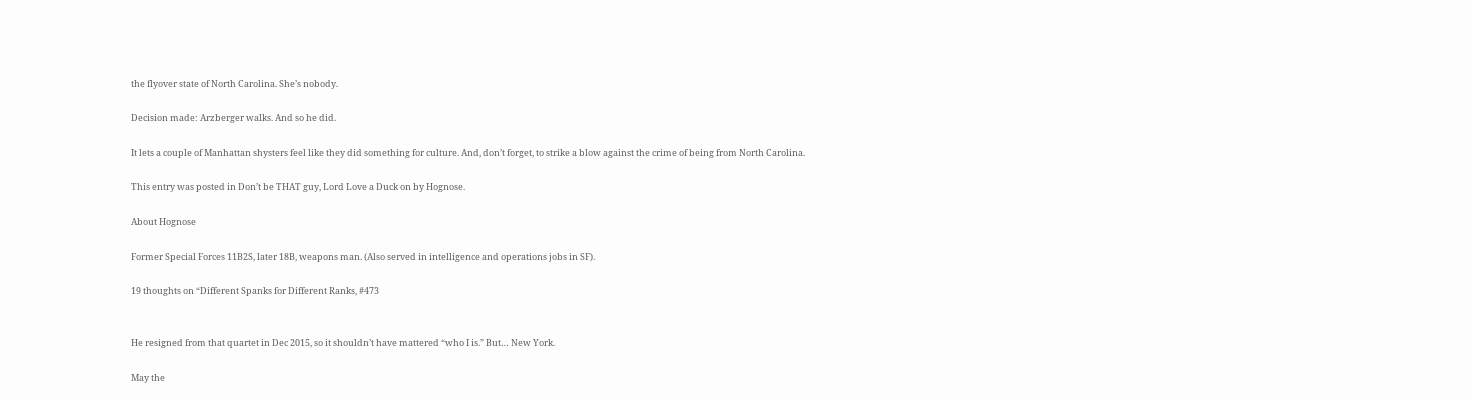the flyover state of North Carolina. She’s nobody.

Decision made: Arzberger walks. And so he did.

It lets a couple of Manhattan shysters feel like they did something for culture. And, don’t forget, to strike a blow against the crime of being from North Carolina.

This entry was posted in Don’t be THAT guy, Lord Love a Duck on by Hognose.

About Hognose

Former Special Forces 11B2S, later 18B, weapons man. (Also served in intelligence and operations jobs in SF).

19 thoughts on “Different Spanks for Different Ranks, #473


He resigned from that quartet in Dec 2015, so it shouldn’t have mattered “who I is.” But… New York.

May the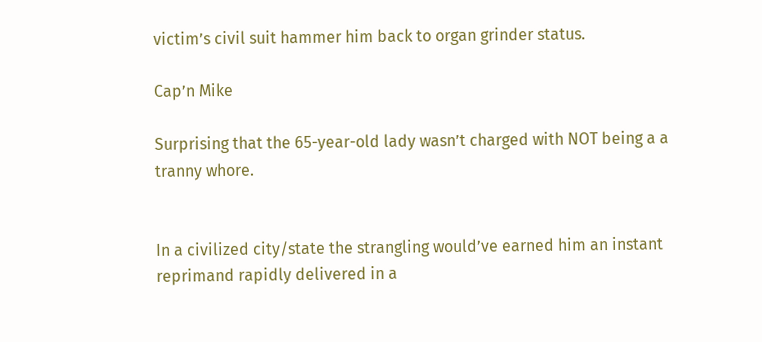victim’s civil suit hammer him back to organ grinder status.

Cap’n Mike

Surprising that the 65-year-old lady wasn’t charged with NOT being a a tranny whore.


In a civilized city/state the strangling would’ve earned him an instant reprimand rapidly delivered in a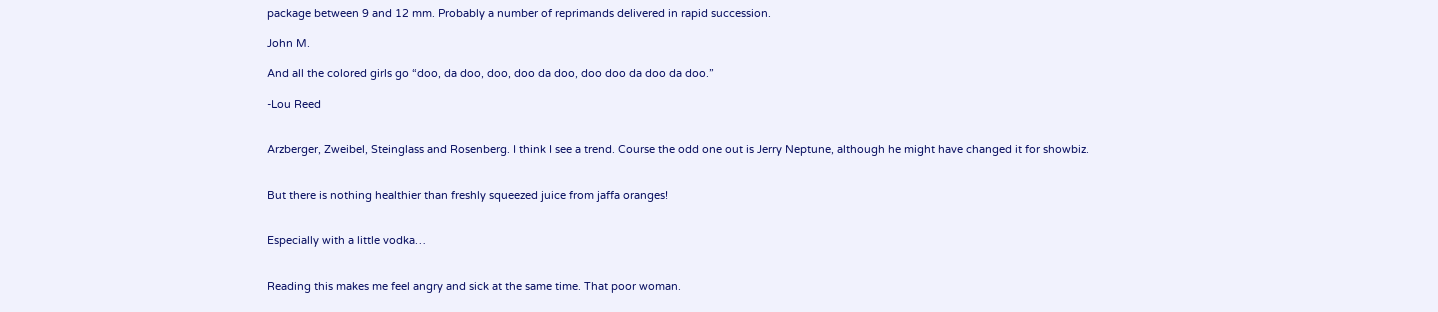package between 9 and 12 mm. Probably a number of reprimands delivered in rapid succession.

John M.

And all the colored girls go “doo, da doo, doo, doo da doo, doo doo da doo da doo.”

-Lou Reed


Arzberger, Zweibel, Steinglass and Rosenberg. I think I see a trend. Course the odd one out is Jerry Neptune, although he might have changed it for showbiz.


But there is nothing healthier than freshly squeezed juice from jaffa oranges!


Especially with a little vodka…


Reading this makes me feel angry and sick at the same time. That poor woman.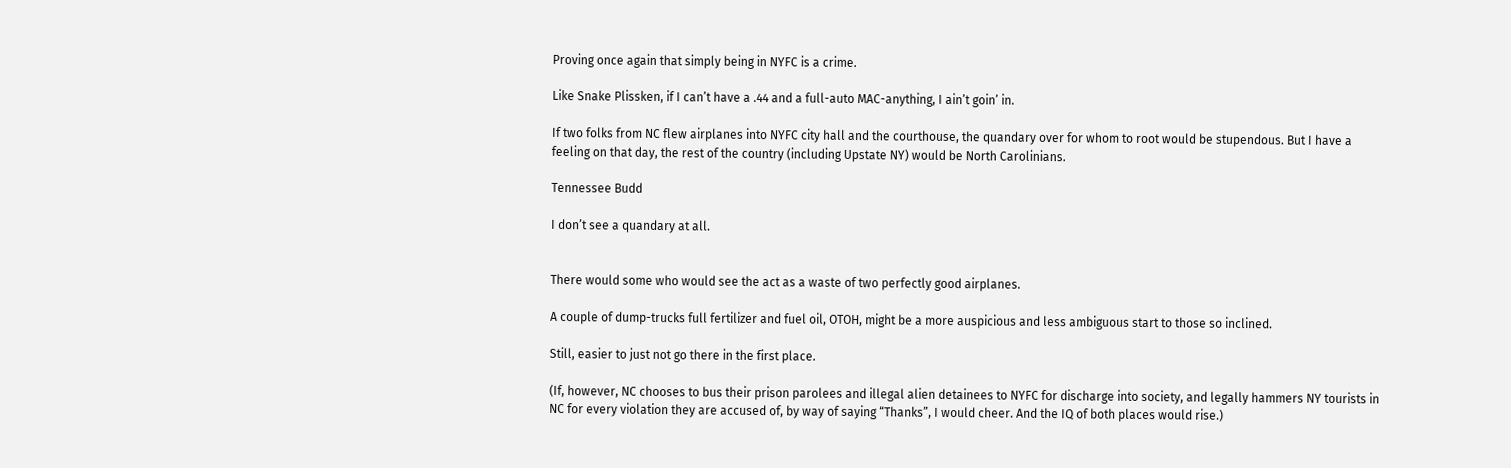Proving once again that simply being in NYFC is a crime.

Like Snake Plissken, if I can’t have a .44 and a full-auto MAC-anything, I ain’t goin’ in.

If two folks from NC flew airplanes into NYFC city hall and the courthouse, the quandary over for whom to root would be stupendous. But I have a feeling on that day, the rest of the country (including Upstate NY) would be North Carolinians.

Tennessee Budd

I don’t see a quandary at all.


There would some who would see the act as a waste of two perfectly good airplanes.

A couple of dump-trucks full fertilizer and fuel oil, OTOH, might be a more auspicious and less ambiguous start to those so inclined.

Still, easier to just not go there in the first place.

(If, however, NC chooses to bus their prison parolees and illegal alien detainees to NYFC for discharge into society, and legally hammers NY tourists in NC for every violation they are accused of, by way of saying “Thanks”, I would cheer. And the IQ of both places would rise.)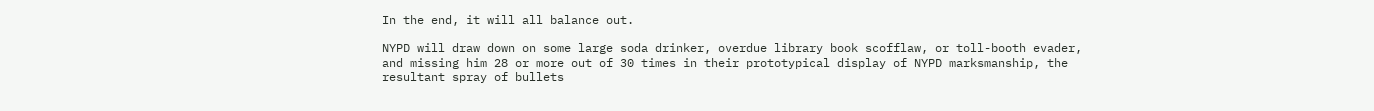In the end, it will all balance out.

NYPD will draw down on some large soda drinker, overdue library book scofflaw, or toll-booth evader, and missing him 28 or more out of 30 times in their prototypical display of NYPD marksmanship, the resultant spray of bullets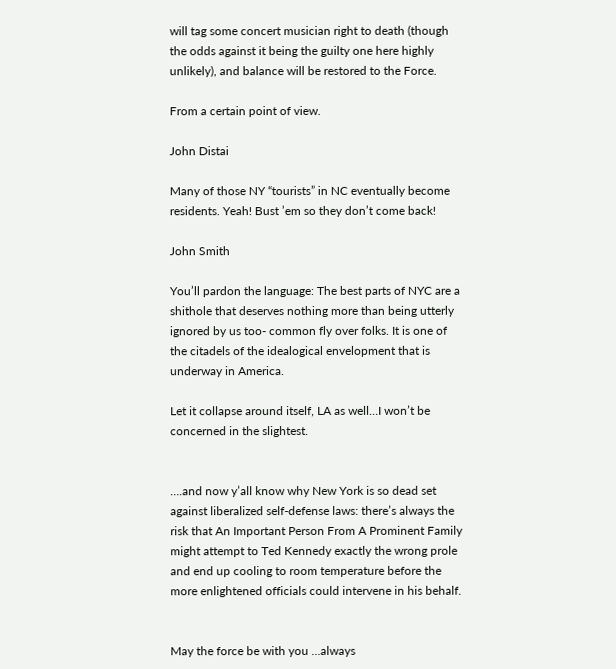will tag some concert musician right to death (though the odds against it being the guilty one here highly unlikely), and balance will be restored to the Force.

From a certain point of view.

John Distai

Many of those NY “tourists” in NC eventually become residents. Yeah! Bust ’em so they don’t come back!

John Smith

You’ll pardon the language: The best parts of NYC are a shithole that deserves nothing more than being utterly ignored by us too- common fly over folks. It is one of the citadels of the idealogical envelopment that is underway in America.

Let it collapse around itself, LA as well…I won’t be concerned in the slightest.


….and now y’all know why New York is so dead set against liberalized self-defense laws: there’s always the risk that An Important Person From A Prominent Family might attempt to Ted Kennedy exactly the wrong prole and end up cooling to room temperature before the more enlightened officials could intervene in his behalf.


May the force be with you …always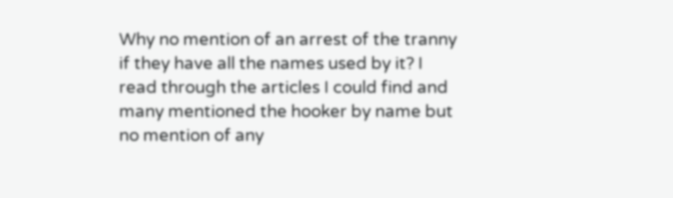Why no mention of an arrest of the tranny if they have all the names used by it? I read through the articles I could find and many mentioned the hooker by name but no mention of any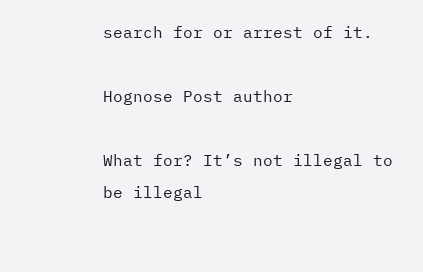search for or arrest of it.

Hognose Post author

What for? It’s not illegal to be illegal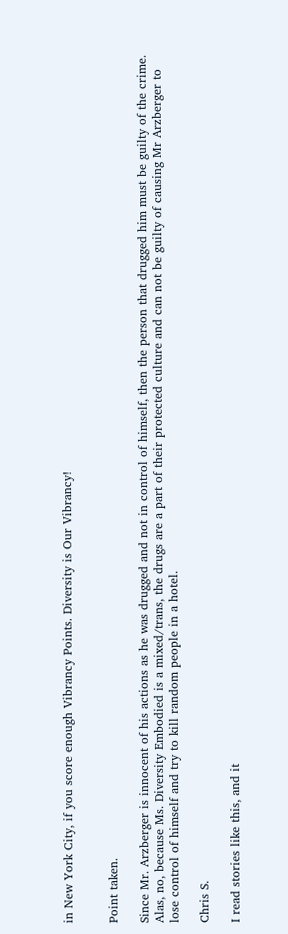in New York City, if you score enough Vibrancy Points. Diversity is Our Vibrancy!


Point taken.

Since Mr. Arzberger is innocent of his actions as he was drugged and not in control of himself, then the person that drugged him must be guilty of the crime. Alas, no, because Ms. Diversity Embodied is a mixed/trans, the drugs are a part of their protected culture and can not be guilty of causing Mr Arzberger to lose control of himself and try to kill random people in a hotel.

Chris S.

I read stories like this, and it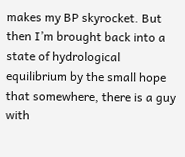makes my BP skyrocket. But then I’m brought back into a state of hydrological equilibrium by the small hope that somewhere, there is a guy with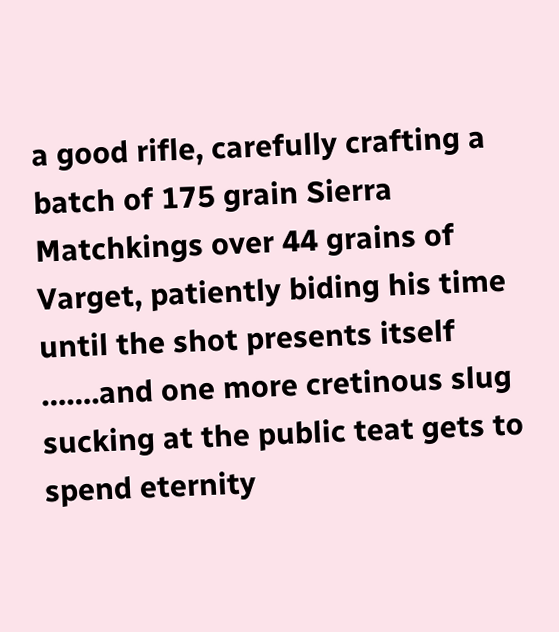a good rifle, carefully crafting a batch of 175 grain Sierra Matchkings over 44 grains of Varget, patiently biding his time until the shot presents itself …….and one more cretinous slug sucking at the public teat gets to spend eternity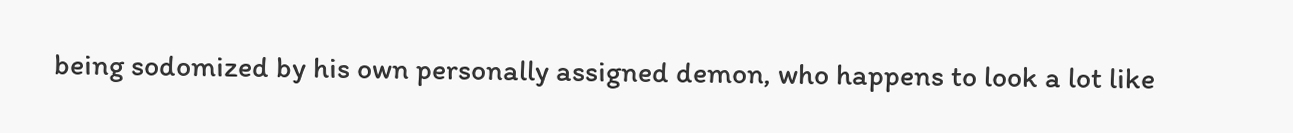being sodomized by his own personally assigned demon, who happens to look a lot like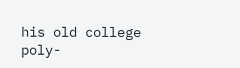his old college poly-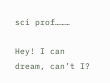sci prof………

Hey! I can dream, can’t I?